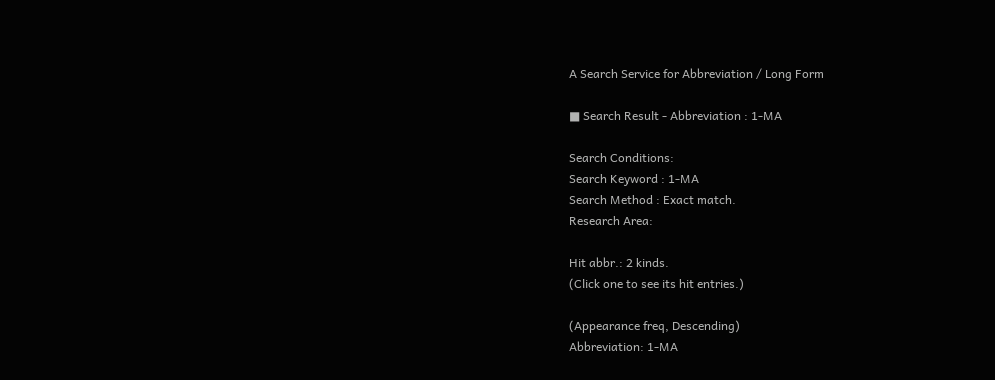A Search Service for Abbreviation / Long Form

■ Search Result - Abbreviation : 1-MA

Search Conditions:
Search Keyword : 1-MA
Search Method : Exact match.
Research Area:

Hit abbr.: 2 kinds.
(Click one to see its hit entries.)

(Appearance freq, Descending)
Abbreviation: 1-MA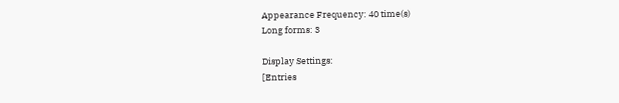Appearance Frequency: 40 time(s)
Long forms: 3

Display Settings:
[Entries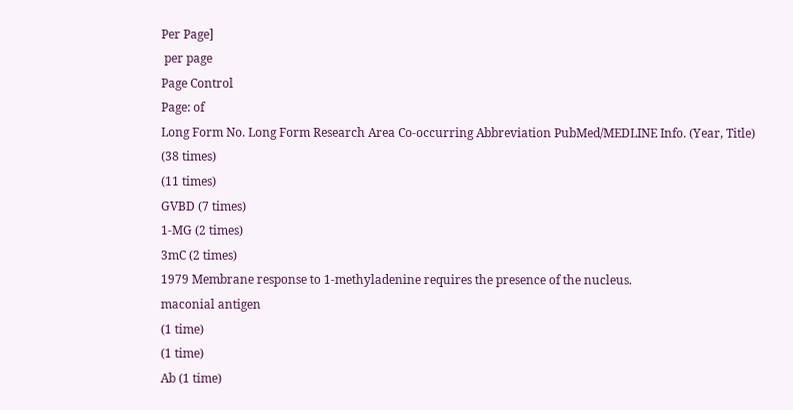Per Page]
 per page
Page Control
Page: of
Long Form No. Long Form Research Area Co-occurring Abbreviation PubMed/MEDLINE Info. (Year, Title)
(38 times)
(11 times)
GVBD (7 times)
1-MG (2 times)
3mC (2 times)
1979 Membrane response to 1-methyladenine requires the presence of the nucleus.
maconial antigen
(1 time)
(1 time)
Ab (1 time)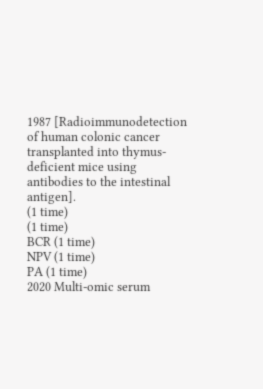1987 [Radioimmunodetection of human colonic cancer transplanted into thymus-deficient mice using antibodies to the intestinal antigen].
(1 time)
(1 time)
BCR (1 time)
NPV (1 time)
PA (1 time)
2020 Multi-omic serum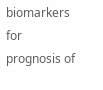biomarkers for prognosis of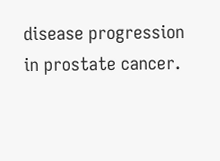disease progression in prostate cancer.